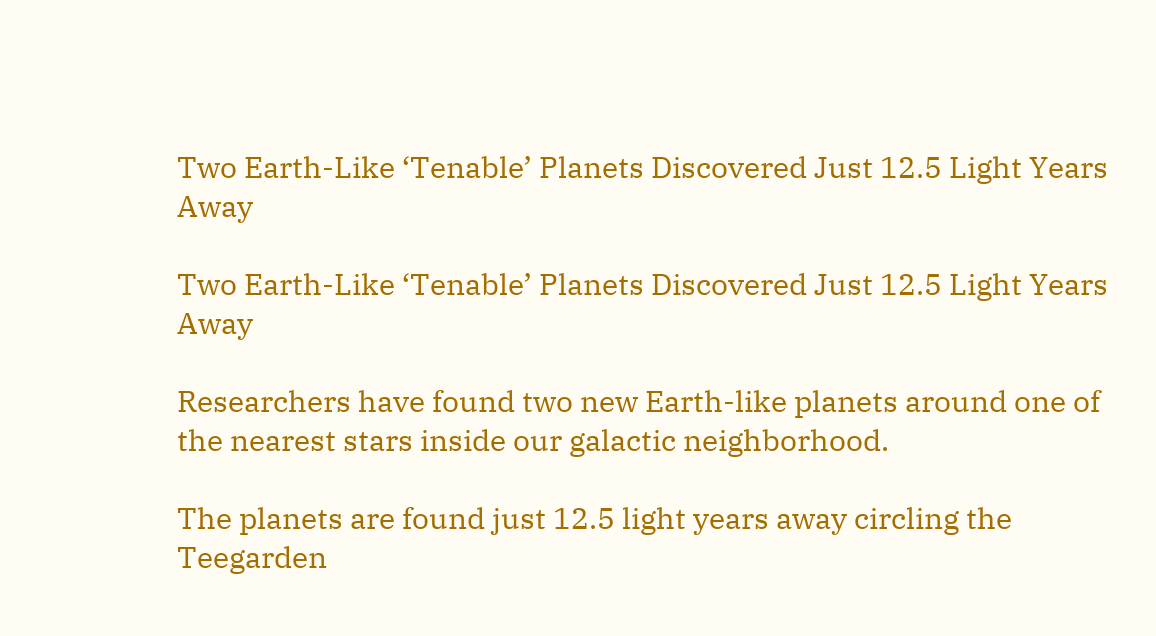Two Earth-Like ‘Tenable’ Planets Discovered Just 12.5 Light Years Away

Two Earth-Like ‘Tenable’ Planets Discovered Just 12.5 Light Years Away

Researchers have found two new Earth-like planets around one of the nearest stars inside our galactic neighborhood.

The planets are found just 12.5 light years away circling the Teegarden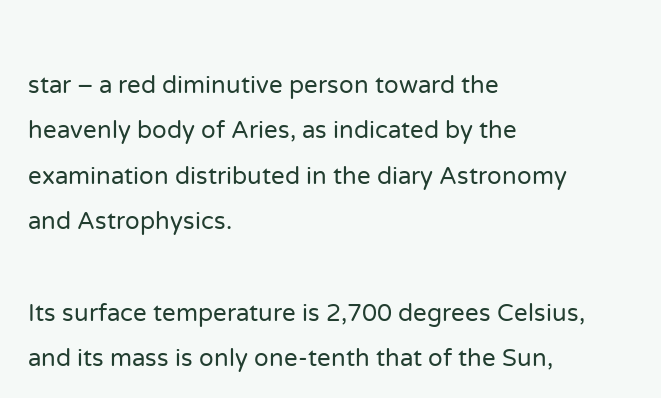star – a red diminutive person toward the heavenly body of Aries, as indicated by the examination distributed in the diary Astronomy and Astrophysics.

Its surface temperature is 2,700 degrees Celsius, and its mass is only one-tenth that of the Sun,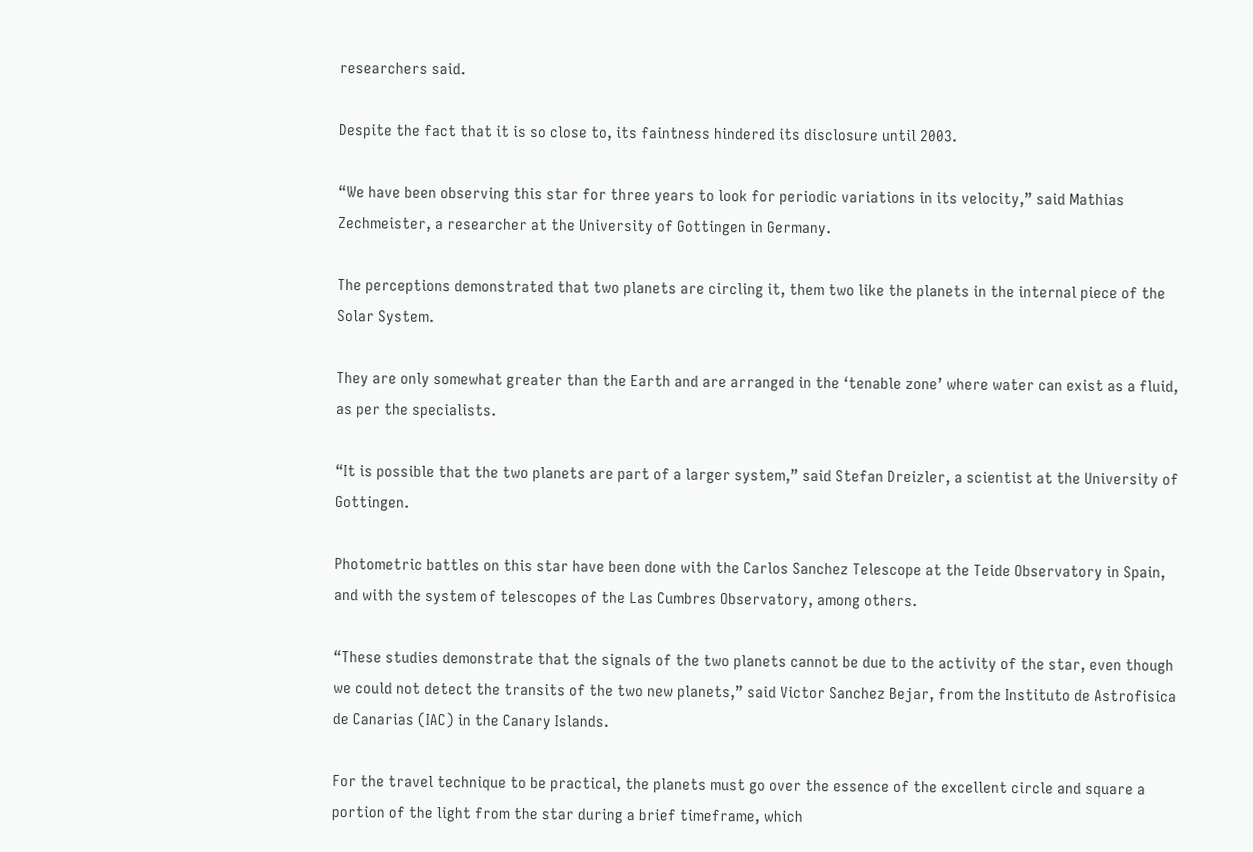researchers said.

Despite the fact that it is so close to, its faintness hindered its disclosure until 2003.

“We have been observing this star for three years to look for periodic variations in its velocity,” said Mathias Zechmeister, a researcher at the University of Gottingen in Germany.

The perceptions demonstrated that two planets are circling it, them two like the planets in the internal piece of the Solar System.

They are only somewhat greater than the Earth and are arranged in the ‘tenable zone’ where water can exist as a fluid, as per the specialists.

“It is possible that the two planets are part of a larger system,” said Stefan Dreizler, a scientist at the University of Gottingen.

Photometric battles on this star have been done with the Carlos Sanchez Telescope at the Teide Observatory in Spain, and with the system of telescopes of the Las Cumbres Observatory, among others.

“These studies demonstrate that the signals of the two planets cannot be due to the activity of the star, even though we could not detect the transits of the two new planets,” said Victor Sanchez Bejar, from the Instituto de Astrofisica de Canarias (IAC) in the Canary Islands.

For the travel technique to be practical, the planets must go over the essence of the excellent circle and square a portion of the light from the star during a brief timeframe, which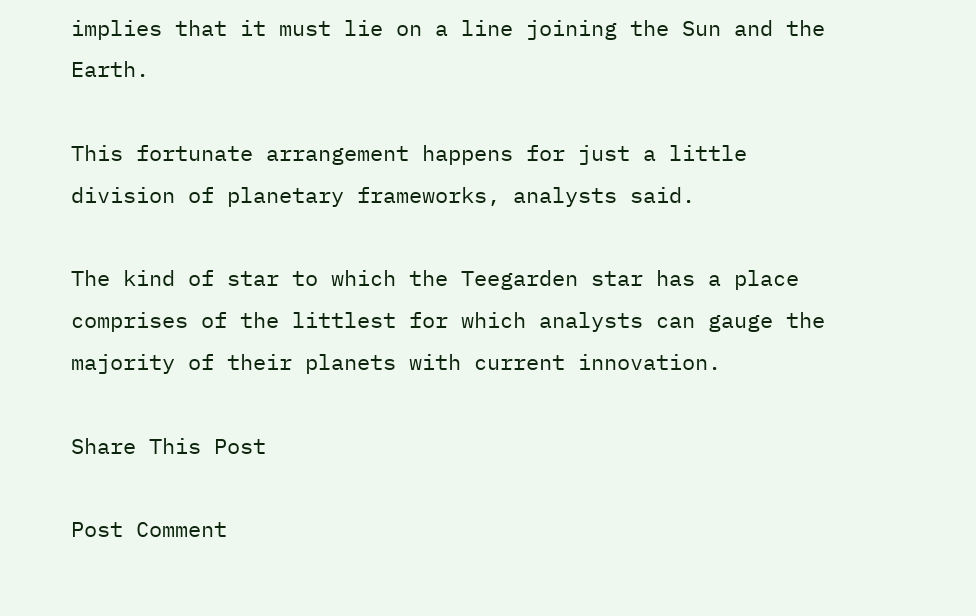implies that it must lie on a line joining the Sun and the Earth.

This fortunate arrangement happens for just a little division of planetary frameworks, analysts said.

The kind of star to which the Teegarden star has a place comprises of the littlest for which analysts can gauge the majority of their planets with current innovation.

Share This Post

Post Comment